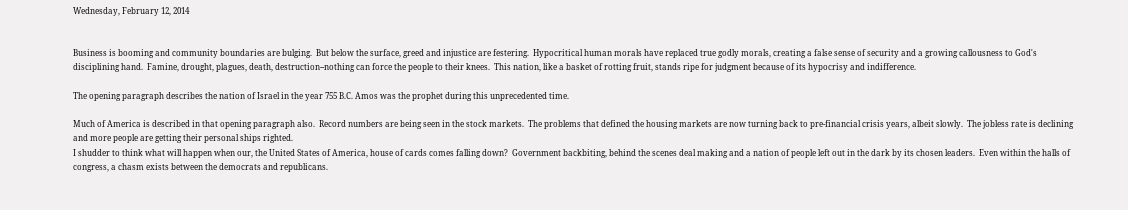Wednesday, February 12, 2014


Business is booming and community boundaries are bulging.  But below the surface, greed and injustice are festering.  Hypocritical human morals have replaced true godly morals, creating a false sense of security and a growing callousness to God's disciplining hand.  Famine, drought, plagues, death, destruction--nothing can force the people to their knees.  This nation, like a basket of rotting fruit, stands ripe for judgment because of its hypocrisy and indifference.

The opening paragraph describes the nation of Israel in the year 755 B.C. Amos was the prophet during this unprecedented time.

Much of America is described in that opening paragraph also.  Record numbers are being seen in the stock markets.  The problems that defined the housing markets are now turning back to pre-financial crisis years, albeit slowly.  The jobless rate is declining and more people are getting their personal ships righted.
I shudder to think what will happen when our, the United States of America, house of cards comes falling down?  Government backbiting, behind the scenes deal making and a nation of people left out in the dark by its chosen leaders.  Even within the halls of congress, a chasm exists between the democrats and republicans.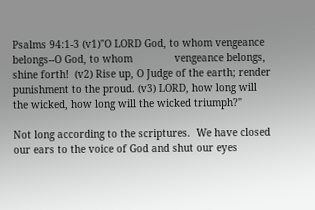Psalms 94:1-3 (v1)"O LORD God, to whom vengeance belongs--O God, to whom              vengeance belongs, shine forth!  (v2) Rise up, O Judge of the earth; render punishment to the proud. (v3) LORD, how long will the wicked, how long will the wicked triumph?"

Not long according to the scriptures.  We have closed our ears to the voice of God and shut our eyes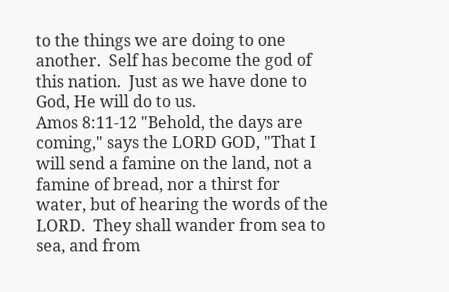to the things we are doing to one another.  Self has become the god of this nation.  Just as we have done to God, He will do to us.
Amos 8:11-12 "Behold, the days are coming," says the LORD GOD, "That I will send a famine on the land, not a famine of bread, nor a thirst for water, but of hearing the words of the LORD.  They shall wander from sea to sea, and from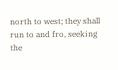north to west; they shall run to and fro, seeking the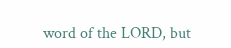word of the LORD, but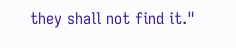they shall not find it."